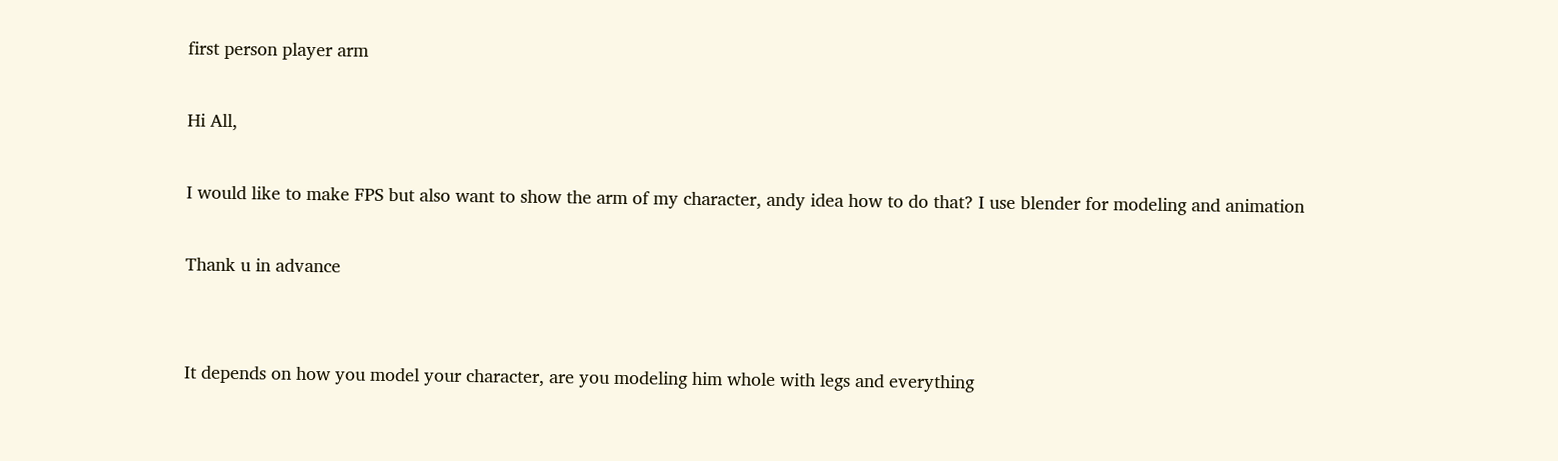first person player arm

Hi All,

I would like to make FPS but also want to show the arm of my character, andy idea how to do that? I use blender for modeling and animation

Thank u in advance


It depends on how you model your character, are you modeling him whole with legs and everything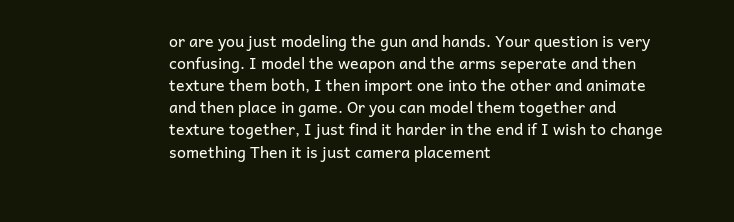or are you just modeling the gun and hands. Your question is very confusing. I model the weapon and the arms seperate and then texture them both, I then import one into the other and animate and then place in game. Or you can model them together and texture together, I just find it harder in the end if I wish to change something Then it is just camera placement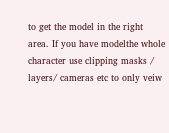to get the model in the right area. If you have modelthe whole character use clipping masks / layers/ cameras etc to only veiw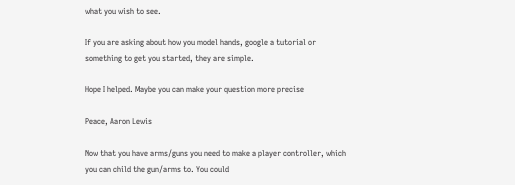what you wish to see.

If you are asking about how you model hands, google a tutorial or something to get you started, they are simple.

Hope I helped. Maybe you can make your question more precise

Peace, Aaron Lewis

Now that you have arms/guns you need to make a player controller, which you can child the gun/arms to. You could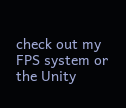check out my FPS system or the Unity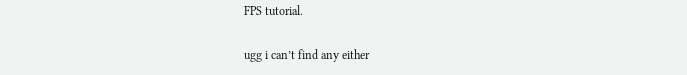FPS tutorial.

ugg i can’t find any either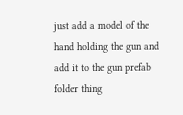just add a model of the hand holding the gun and add it to the gun prefab folder thing